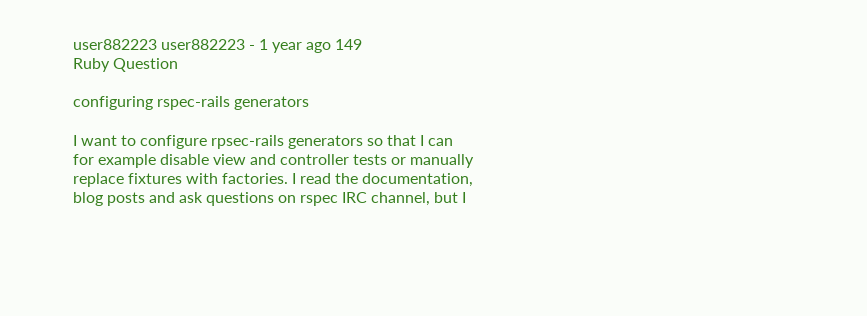user882223 user882223 - 1 year ago 149
Ruby Question

configuring rspec-rails generators

I want to configure rpsec-rails generators so that I can for example disable view and controller tests or manually replace fixtures with factories. I read the documentation, blog posts and ask questions on rspec IRC channel, but I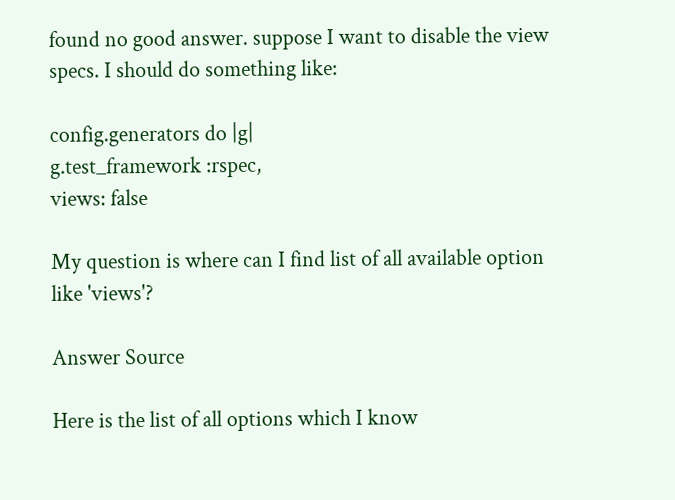found no good answer. suppose I want to disable the view specs. I should do something like:

config.generators do |g|
g.test_framework :rspec,
views: false

My question is where can I find list of all available option like 'views'?

Answer Source

Here is the list of all options which I know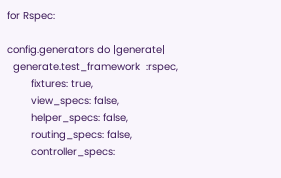for Rspec:

config.generators do |generate|
  generate.test_framework  :rspec,
        fixtures: true,
        view_specs: false,
        helper_specs: false,
        routing_specs: false,
        controller_specs: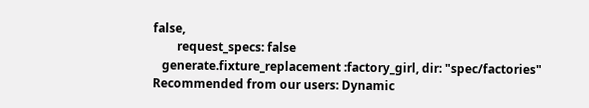false,
        request_specs: false
   generate.fixture_replacement :factory_girl, dir: "spec/factories"
Recommended from our users: Dynamic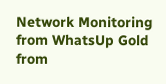Network Monitoring from WhatsUp Gold from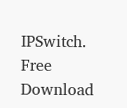IPSwitch. Free Download